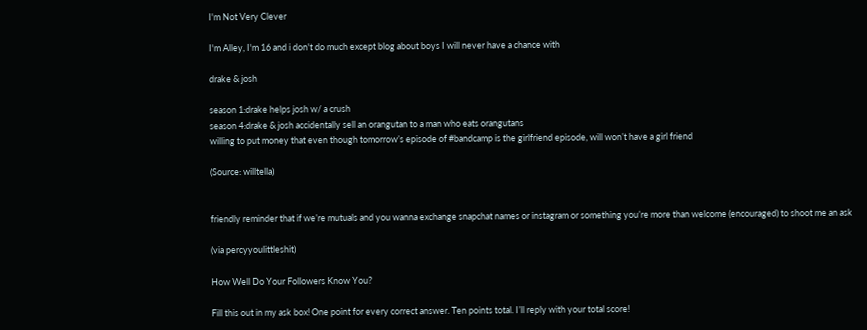I'm Not Very Clever

I'm Alley, I'm 16 and i don't do much except blog about boys I will never have a chance with

drake & josh

season 1:drake helps josh w/ a crush
season 4:drake & josh accidentally sell an orangutan to a man who eats orangutans
willing to put money that even though tomorrow’s episode of #bandcamp is the girlfriend episode, will won’t have a girl friend

(Source: willtella)


friendly reminder that if we’re mutuals and you wanna exchange snapchat names or instagram or something you’re more than welcome (encouraged) to shoot me an ask

(via percyyoulittleshit)

How Well Do Your Followers Know You?

Fill this out in my ask box! One point for every correct answer. Ten points total. I’ll reply with your total score!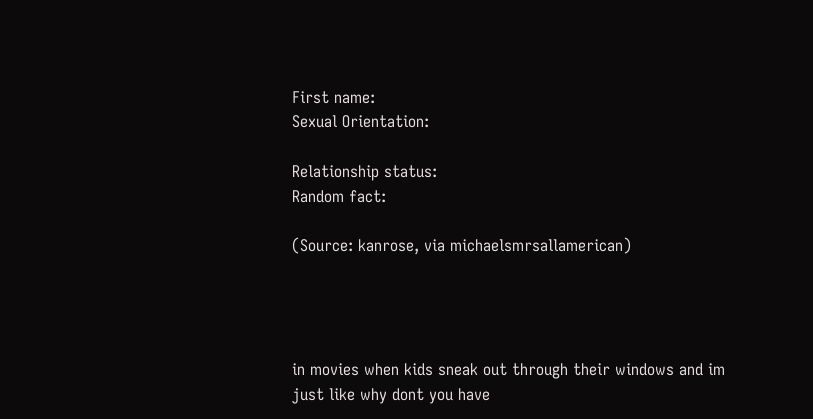First name:
Sexual Orientation:

Relationship status:
Random fact:

(Source: kanrose, via michaelsmrsallamerican)




in movies when kids sneak out through their windows and im just like why dont you have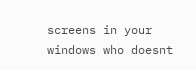screens in your windows who doesnt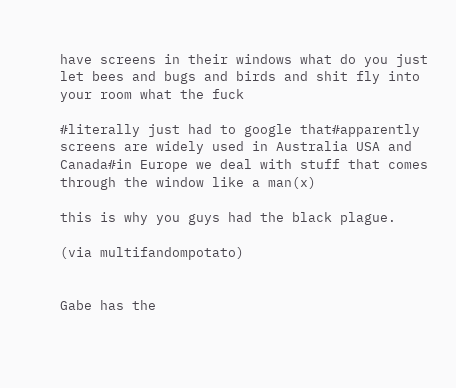have screens in their windows what do you just let bees and bugs and birds and shit fly into your room what the fuck

#literally just had to google that#apparently screens are widely used in Australia USA and Canada#in Europe we deal with stuff that comes through the window like a man(x)

this is why you guys had the black plague.

(via multifandompotato)


Gabe has the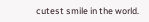cutest smile in the world.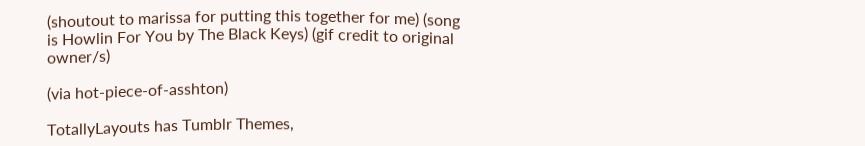(shoutout to marissa for putting this together for me) (song is Howlin For You by The Black Keys) (gif credit to original owner/s)

(via hot-piece-of-asshton)

TotallyLayouts has Tumblr Themes,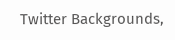Twitter Backgrounds,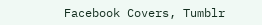Facebook Covers, Tumblr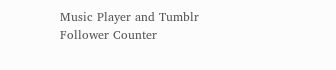Music Player and Tumblr Follower Counter